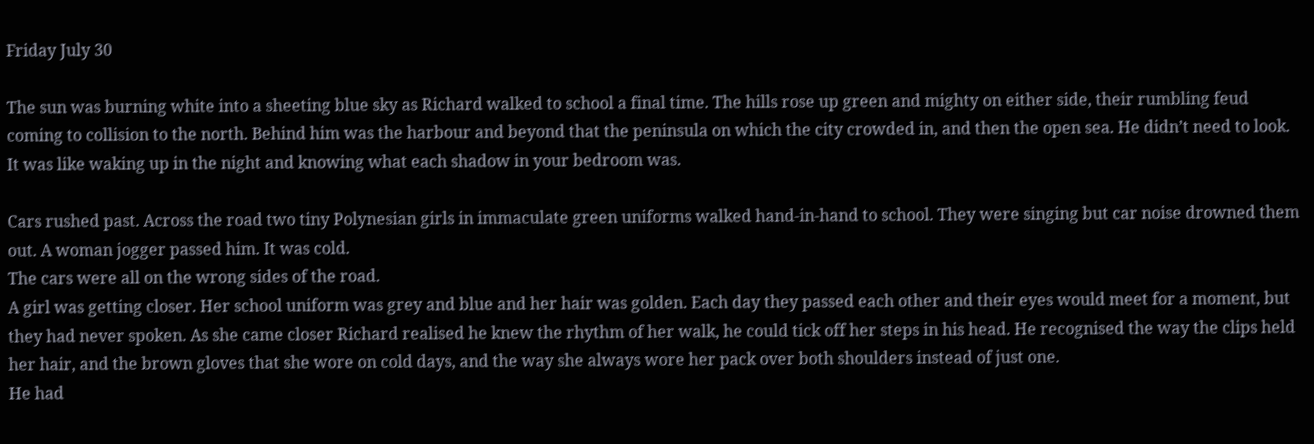Friday July 30

The sun was burning white into a sheeting blue sky as Richard walked to school a final time. The hills rose up green and mighty on either side, their rumbling feud coming to collision to the north. Behind him was the harbour and beyond that the peninsula on which the city crowded in, and then the open sea. He didn’t need to look. It was like waking up in the night and knowing what each shadow in your bedroom was.

Cars rushed past. Across the road two tiny Polynesian girls in immaculate green uniforms walked hand-in-hand to school. They were singing but car noise drowned them out. A woman jogger passed him. It was cold.
The cars were all on the wrong sides of the road.
A girl was getting closer. Her school uniform was grey and blue and her hair was golden. Each day they passed each other and their eyes would meet for a moment, but they had never spoken. As she came closer Richard realised he knew the rhythm of her walk, he could tick off her steps in his head. He recognised the way the clips held her hair, and the brown gloves that she wore on cold days, and the way she always wore her pack over both shoulders instead of just one.
He had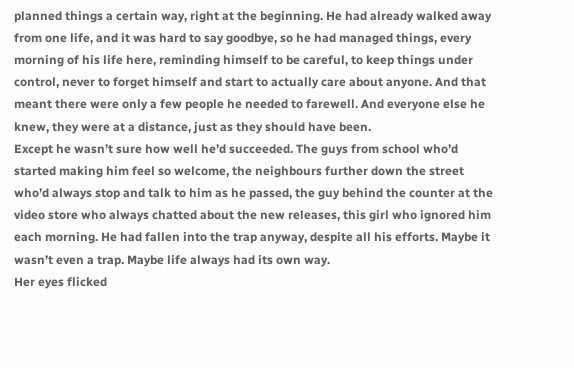planned things a certain way, right at the beginning. He had already walked away from one life, and it was hard to say goodbye, so he had managed things, every morning of his life here, reminding himself to be careful, to keep things under control, never to forget himself and start to actually care about anyone. And that meant there were only a few people he needed to farewell. And everyone else he knew, they were at a distance, just as they should have been.
Except he wasn’t sure how well he’d succeeded. The guys from school who’d started making him feel so welcome, the neighbours further down the street who’d always stop and talk to him as he passed, the guy behind the counter at the video store who always chatted about the new releases, this girl who ignored him each morning. He had fallen into the trap anyway, despite all his efforts. Maybe it wasn’t even a trap. Maybe life always had its own way.
Her eyes flicked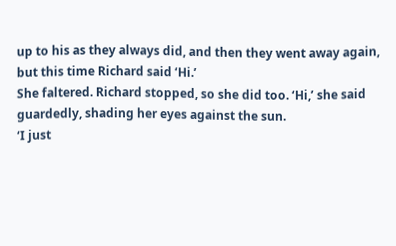up to his as they always did, and then they went away again, but this time Richard said ‘Hi.’
She faltered. Richard stopped, so she did too. ‘Hi,’ she said guardedly, shading her eyes against the sun.
‘I just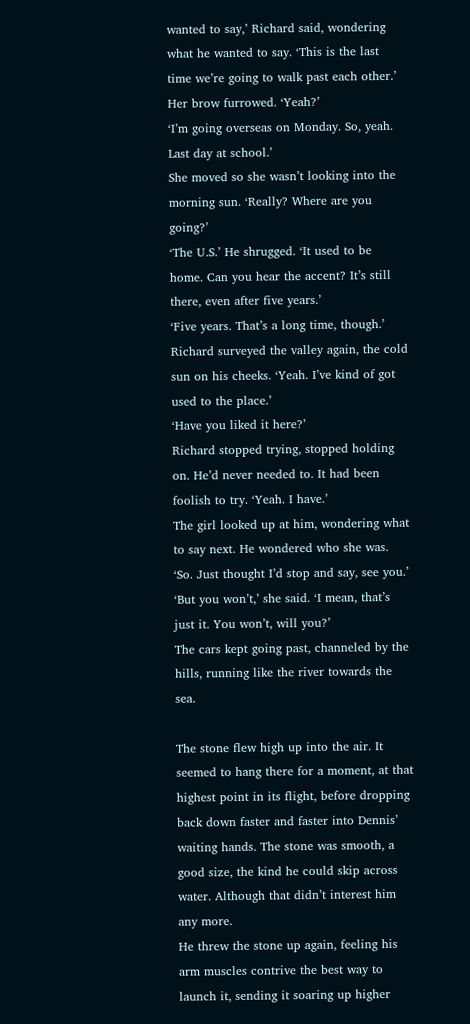wanted to say,’ Richard said, wondering what he wanted to say. ‘This is the last time we’re going to walk past each other.’
Her brow furrowed. ‘Yeah?’
‘I’m going overseas on Monday. So, yeah. Last day at school.’
She moved so she wasn’t looking into the morning sun. ‘Really? Where are you going?’
‘The U.S.’ He shrugged. ‘It used to be home. Can you hear the accent? It’s still there, even after five years.’
‘Five years. That’s a long time, though.’
Richard surveyed the valley again, the cold sun on his cheeks. ‘Yeah. I’ve kind of got used to the place.’
‘Have you liked it here?’
Richard stopped trying, stopped holding on. He’d never needed to. It had been foolish to try. ‘Yeah. I have.’
The girl looked up at him, wondering what to say next. He wondered who she was.
‘So. Just thought I’d stop and say, see you.’
‘But you won’t,’ she said. ‘I mean, that’s just it. You won’t, will you?’
The cars kept going past, channeled by the hills, running like the river towards the sea.

The stone flew high up into the air. It seemed to hang there for a moment, at that highest point in its flight, before dropping back down faster and faster into Dennis’ waiting hands. The stone was smooth, a good size, the kind he could skip across water. Although that didn’t interest him any more.
He threw the stone up again, feeling his arm muscles contrive the best way to launch it, sending it soaring up higher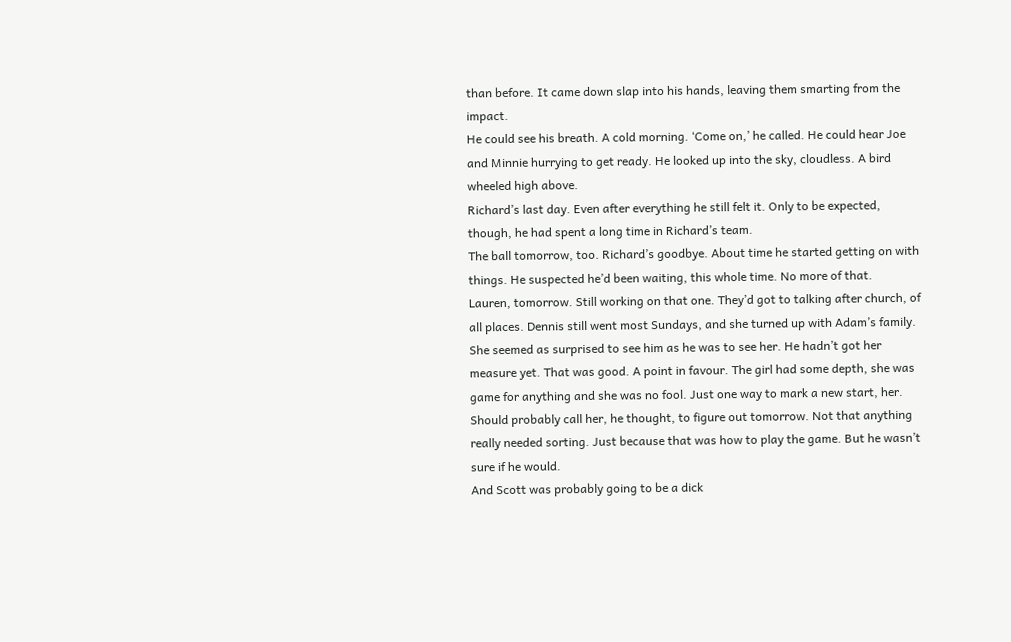than before. It came down slap into his hands, leaving them smarting from the impact.
He could see his breath. A cold morning. ‘Come on,’ he called. He could hear Joe and Minnie hurrying to get ready. He looked up into the sky, cloudless. A bird wheeled high above.
Richard’s last day. Even after everything he still felt it. Only to be expected, though, he had spent a long time in Richard’s team.
The ball tomorrow, too. Richard’s goodbye. About time he started getting on with things. He suspected he’d been waiting, this whole time. No more of that.
Lauren, tomorrow. Still working on that one. They’d got to talking after church, of all places. Dennis still went most Sundays, and she turned up with Adam’s family. She seemed as surprised to see him as he was to see her. He hadn’t got her measure yet. That was good. A point in favour. The girl had some depth, she was game for anything and she was no fool. Just one way to mark a new start, her. Should probably call her, he thought, to figure out tomorrow. Not that anything really needed sorting. Just because that was how to play the game. But he wasn’t sure if he would.
And Scott was probably going to be a dick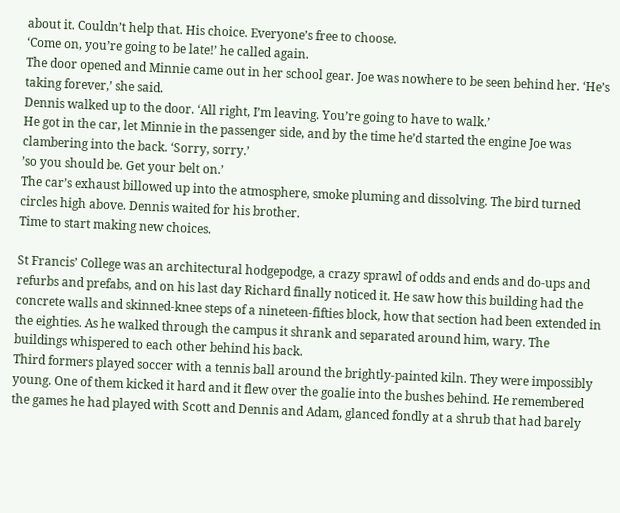about it. Couldn’t help that. His choice. Everyone’s free to choose.
‘Come on, you’re going to be late!’ he called again.
The door opened and Minnie came out in her school gear. Joe was nowhere to be seen behind her. ‘He’s taking forever,’ she said.
Dennis walked up to the door. ‘All right, I’m leaving. You’re going to have to walk.’
He got in the car, let Minnie in the passenger side, and by the time he’d started the engine Joe was clambering into the back. ‘Sorry, sorry.’
’so you should be. Get your belt on.’
The car’s exhaust billowed up into the atmosphere, smoke pluming and dissolving. The bird turned circles high above. Dennis waited for his brother.
Time to start making new choices.

St Francis’ College was an architectural hodgepodge, a crazy sprawl of odds and ends and do-ups and refurbs and prefabs, and on his last day Richard finally noticed it. He saw how this building had the concrete walls and skinned-knee steps of a nineteen-fifties block, how that section had been extended in the eighties. As he walked through the campus it shrank and separated around him, wary. The buildings whispered to each other behind his back.
Third formers played soccer with a tennis ball around the brightly-painted kiln. They were impossibly young. One of them kicked it hard and it flew over the goalie into the bushes behind. He remembered the games he had played with Scott and Dennis and Adam, glanced fondly at a shrub that had barely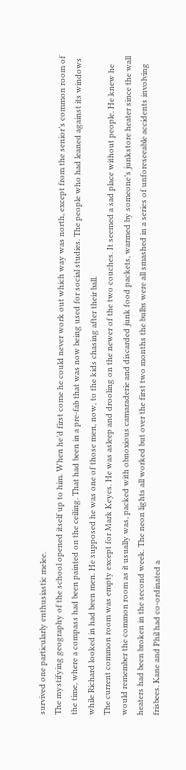survived one particularly enthusiastic melee.
The mystifying geography of the school opened itself up to him. When he’d first come he could never work out which way was north, except from the senior’s common room of the time, where a compass had been painted on the ceiling. That had been in a pre-fab that was now being used for social studies. The people who had leaned against its windows while Richard looked in had been men. He supposed he was one of those men, now, to the kids chasing after their ball.
The current common room was empty except for Mark Keyes. He was asleep and drooling on the newer of the two couches. It seemed a sad place without people. He knew he would remember the common room as it usually was, packed with obnoxious camaraderie and discarded junk food packets, warmed by someone’s junkstore heater since the wall heaters had been broken in the second week. The neon lights all worked but over the first two months the bulbs were all smashed in a series of unforeseeable accidents involving frisbees. Kane and Phil had co-ordinated a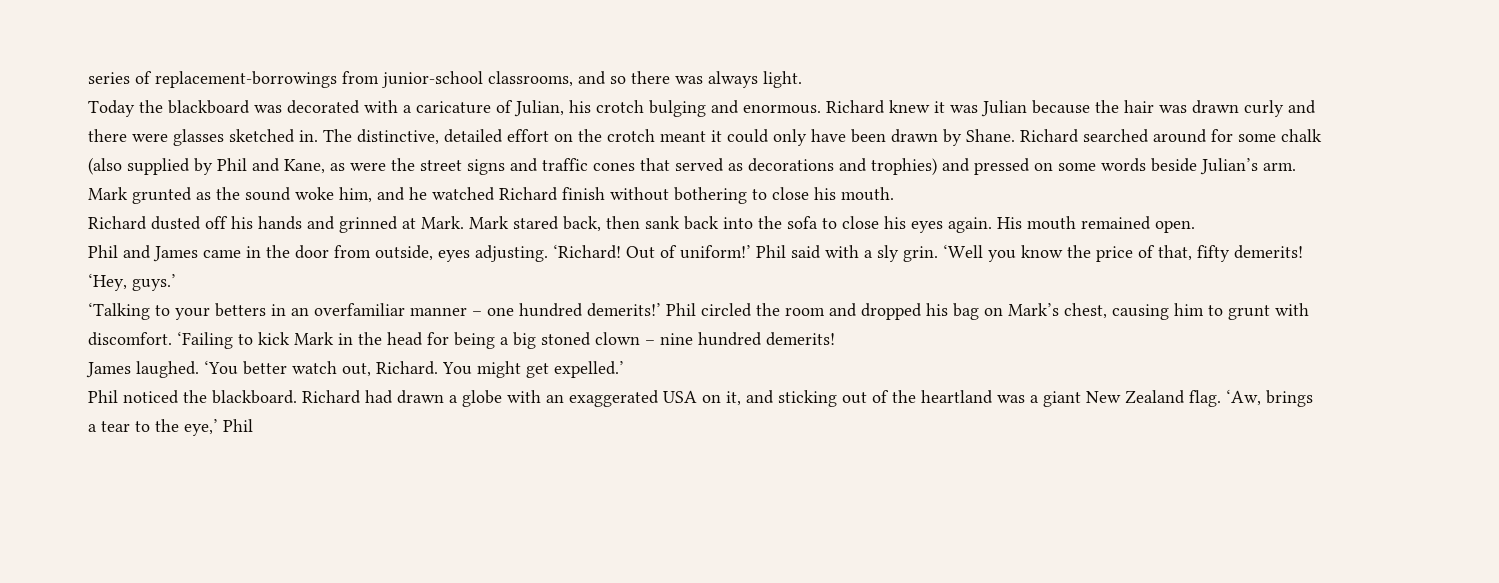series of replacement-borrowings from junior-school classrooms, and so there was always light.
Today the blackboard was decorated with a caricature of Julian, his crotch bulging and enormous. Richard knew it was Julian because the hair was drawn curly and there were glasses sketched in. The distinctive, detailed effort on the crotch meant it could only have been drawn by Shane. Richard searched around for some chalk (also supplied by Phil and Kane, as were the street signs and traffic cones that served as decorations and trophies) and pressed on some words beside Julian’s arm. Mark grunted as the sound woke him, and he watched Richard finish without bothering to close his mouth.
Richard dusted off his hands and grinned at Mark. Mark stared back, then sank back into the sofa to close his eyes again. His mouth remained open.
Phil and James came in the door from outside, eyes adjusting. ‘Richard! Out of uniform!’ Phil said with a sly grin. ‘Well you know the price of that, fifty demerits!
‘Hey, guys.’
‘Talking to your betters in an overfamiliar manner – one hundred demerits!’ Phil circled the room and dropped his bag on Mark’s chest, causing him to grunt with discomfort. ‘Failing to kick Mark in the head for being a big stoned clown – nine hundred demerits!
James laughed. ‘You better watch out, Richard. You might get expelled.’
Phil noticed the blackboard. Richard had drawn a globe with an exaggerated USA on it, and sticking out of the heartland was a giant New Zealand flag. ‘Aw, brings a tear to the eye,’ Phil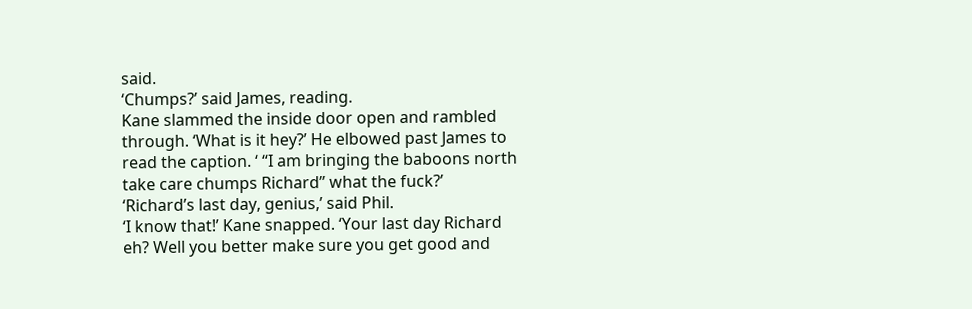said.
‘Chumps?’ said James, reading.
Kane slammed the inside door open and rambled through. ‘What is it hey?’ He elbowed past James to read the caption. ‘ “I am bringing the baboons north take care chumps Richard” what the fuck?’
‘Richard’s last day, genius,’ said Phil.
‘I know that!’ Kane snapped. ‘Your last day Richard eh? Well you better make sure you get good and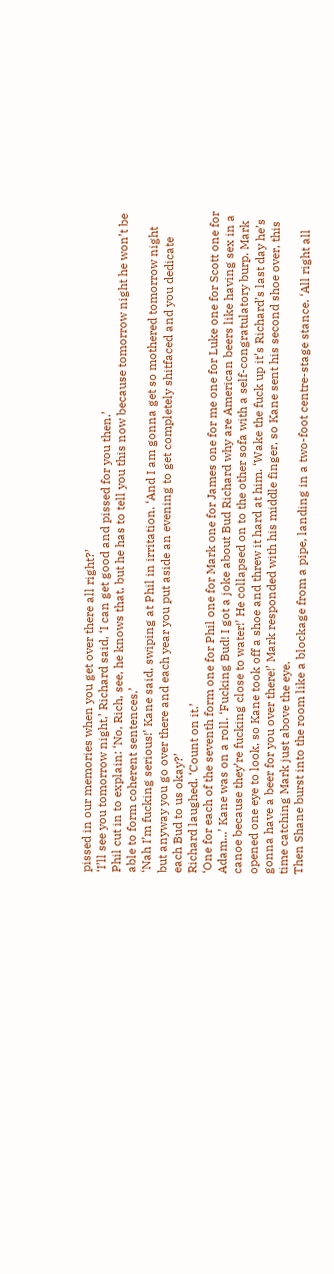pissed in our memories when you get over there all right?’
‘I’ll see you tomorrow night,’ Richard said, ‘I can get good and pissed for you then.’
Phil cut in to explain: ‘No, Rich, see, he knows that, but he has to tell you this now because tomorrow night he won’t be able to form coherent sentences.’
‘Nah I’m fucking serious!’ Kane said, swiping at Phil in irritation. ‘And I am gonna get so mothered tomorrow night but anyway you go over there and each year you put aside an evening to get completely shitfaced and you dedicate each Bud to us okay?’
Richard laughed. ‘Count on it.’
‘One for each of the seventh form one for Phil one for Mark one for James one for me one for Luke one for Scott one for Adam...’ Kane was on a roll. ‘Fucking Bud! I got a joke about Bud Richard why are American beers like having sex in a canoe because they’re fucking close to water!’ He collapsed on to the other sofa with a self-congratulatory burp. Mark opened one eye to look, so Kane took off a shoe and threw it hard at him. ‘Wake the fuck up it’s Richard’s last day he’s gonna have a beer for you over there!’ Mark responded with his middle finger, so Kane sent his second shoe over, this time catching Mark just above the eye.
Then Shane burst into the room like a blockage from a pipe, landing in a two-foot centre-stage stance. ‘All right all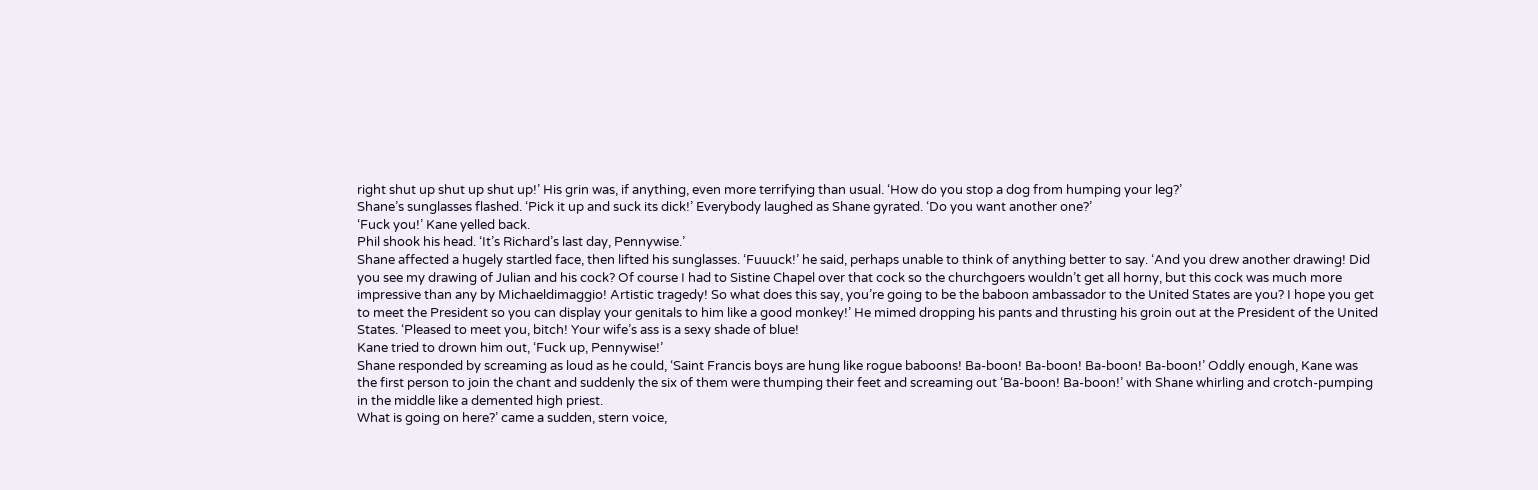right shut up shut up shut up!’ His grin was, if anything, even more terrifying than usual. ‘How do you stop a dog from humping your leg?’
Shane’s sunglasses flashed. ‘Pick it up and suck its dick!’ Everybody laughed as Shane gyrated. ‘Do you want another one?’
‘Fuck you!’ Kane yelled back.
Phil shook his head. ‘It’s Richard’s last day, Pennywise.’
Shane affected a hugely startled face, then lifted his sunglasses. ‘Fuuuck!’ he said, perhaps unable to think of anything better to say. ‘And you drew another drawing! Did you see my drawing of Julian and his cock? Of course I had to Sistine Chapel over that cock so the churchgoers wouldn’t get all horny, but this cock was much more impressive than any by Michaeldimaggio! Artistic tragedy! So what does this say, you’re going to be the baboon ambassador to the United States are you? I hope you get to meet the President so you can display your genitals to him like a good monkey!’ He mimed dropping his pants and thrusting his groin out at the President of the United States. ‘Pleased to meet you, bitch! Your wife’s ass is a sexy shade of blue!
Kane tried to drown him out, ‘Fuck up, Pennywise!’
Shane responded by screaming as loud as he could, ‘Saint Francis boys are hung like rogue baboons! Ba-boon! Ba-boon! Ba-boon! Ba-boon!’ Oddly enough, Kane was the first person to join the chant and suddenly the six of them were thumping their feet and screaming out ‘Ba-boon! Ba-boon!’ with Shane whirling and crotch-pumping in the middle like a demented high priest.
What is going on here?’ came a sudden, stern voice,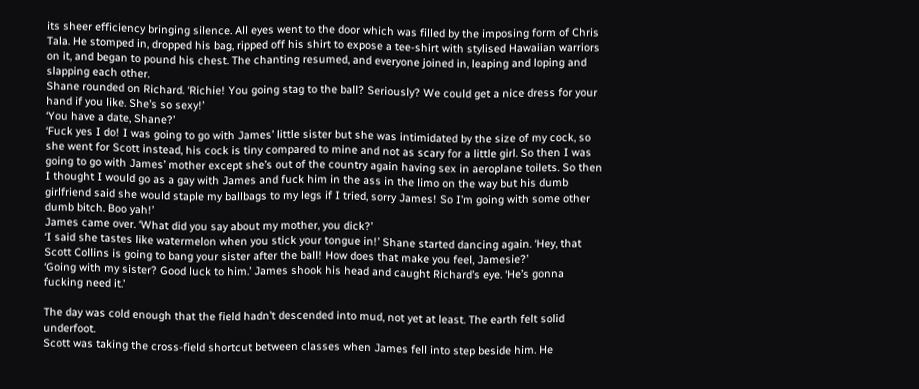its sheer efficiency bringing silence. All eyes went to the door which was filled by the imposing form of Chris Tala. He stomped in, dropped his bag, ripped off his shirt to expose a tee-shirt with stylised Hawaiian warriors on it, and began to pound his chest. The chanting resumed, and everyone joined in, leaping and loping and slapping each other.
Shane rounded on Richard. ‘Richie! You going stag to the ball? Seriously? We could get a nice dress for your hand if you like. She’s so sexy!’
‘You have a date, Shane?’
‘Fuck yes I do! I was going to go with James’ little sister but she was intimidated by the size of my cock, so she went for Scott instead, his cock is tiny compared to mine and not as scary for a little girl. So then I was going to go with James’ mother except she’s out of the country again having sex in aeroplane toilets. So then I thought I would go as a gay with James and fuck him in the ass in the limo on the way but his dumb girlfriend said she would staple my ballbags to my legs if I tried, sorry James! So I’m going with some other dumb bitch. Boo yah!’
James came over. ‘What did you say about my mother, you dick?’
‘I said she tastes like watermelon when you stick your tongue in!’ Shane started dancing again. ‘Hey, that Scott Collins is going to bang your sister after the ball! How does that make you feel, Jamesie?’
‘Going with my sister? Good luck to him.’ James shook his head and caught Richard’s eye. ‘He’s gonna fucking need it.’

The day was cold enough that the field hadn’t descended into mud, not yet at least. The earth felt solid underfoot.
Scott was taking the cross-field shortcut between classes when James fell into step beside him. He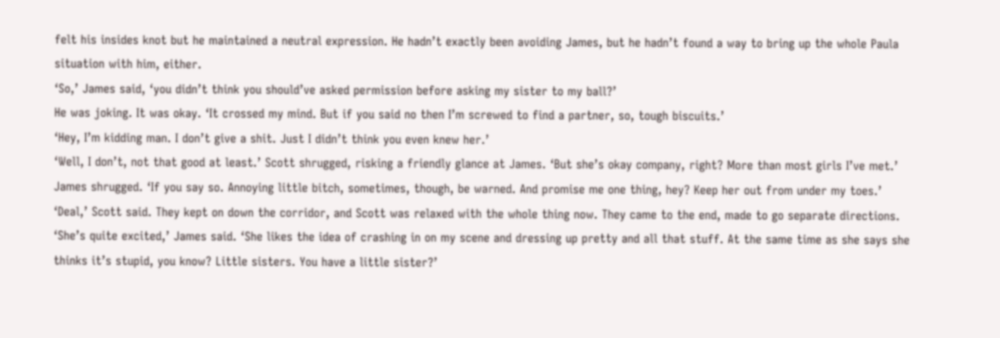felt his insides knot but he maintained a neutral expression. He hadn’t exactly been avoiding James, but he hadn’t found a way to bring up the whole Paula situation with him, either.
‘So,’ James said, ‘you didn’t think you should’ve asked permission before asking my sister to my ball?’
He was joking. It was okay. ‘It crossed my mind. But if you said no then I’m screwed to find a partner, so, tough biscuits.’
‘Hey, I’m kidding man. I don’t give a shit. Just I didn’t think you even knew her.’
‘Well, I don’t, not that good at least.’ Scott shrugged, risking a friendly glance at James. ‘But she’s okay company, right? More than most girls I’ve met.’
James shrugged. ‘If you say so. Annoying little bitch, sometimes, though, be warned. And promise me one thing, hey? Keep her out from under my toes.’
‘Deal,’ Scott said. They kept on down the corridor, and Scott was relaxed with the whole thing now. They came to the end, made to go separate directions.
‘She’s quite excited,’ James said. ‘She likes the idea of crashing in on my scene and dressing up pretty and all that stuff. At the same time as she says she thinks it’s stupid, you know? Little sisters. You have a little sister?’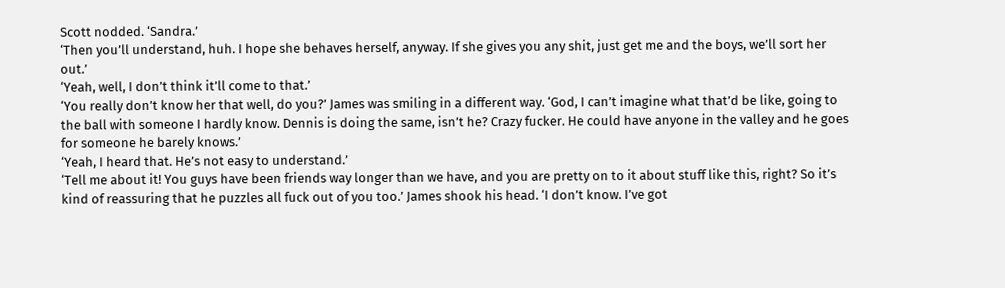Scott nodded. ‘Sandra.’
‘Then you’ll understand, huh. I hope she behaves herself, anyway. If she gives you any shit, just get me and the boys, we’ll sort her out.’
‘Yeah, well, I don’t think it’ll come to that.’
‘You really don’t know her that well, do you?’ James was smiling in a different way. ‘God, I can’t imagine what that’d be like, going to the ball with someone I hardly know. Dennis is doing the same, isn’t he? Crazy fucker. He could have anyone in the valley and he goes for someone he barely knows.’
‘Yeah, I heard that. He’s not easy to understand.’
‘Tell me about it! You guys have been friends way longer than we have, and you are pretty on to it about stuff like this, right? So it’s kind of reassuring that he puzzles all fuck out of you too.’ James shook his head. ‘I don’t know. I’ve got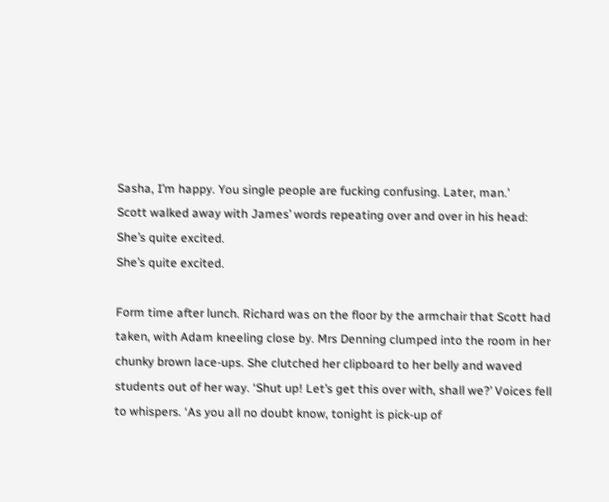Sasha, I’m happy. You single people are fucking confusing. Later, man.’
Scott walked away with James’ words repeating over and over in his head: She’s quite excited.
She’s quite excited.

Form time after lunch. Richard was on the floor by the armchair that Scott had taken, with Adam kneeling close by. Mrs Denning clumped into the room in her chunky brown lace-ups. She clutched her clipboard to her belly and waved students out of her way. ‘Shut up! Let’s get this over with, shall we?’ Voices fell to whispers. ‘As you all no doubt know, tonight is pick-up of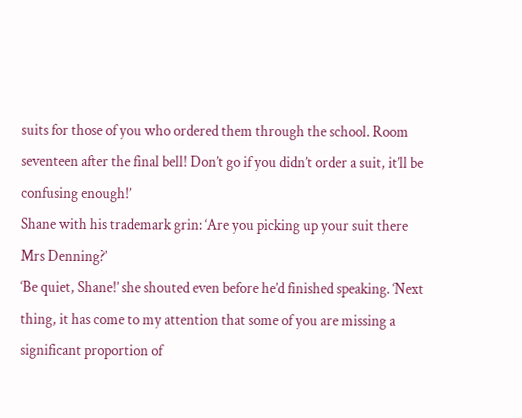suits for those of you who ordered them through the school. Room seventeen after the final bell! Don’t go if you didn’t order a suit, it’ll be confusing enough!’
Shane with his trademark grin: ‘Are you picking up your suit there Mrs Denning?’
‘Be quiet, Shane!’ she shouted even before he’d finished speaking. ‘Next thing, it has come to my attention that some of you are missing a significant proportion of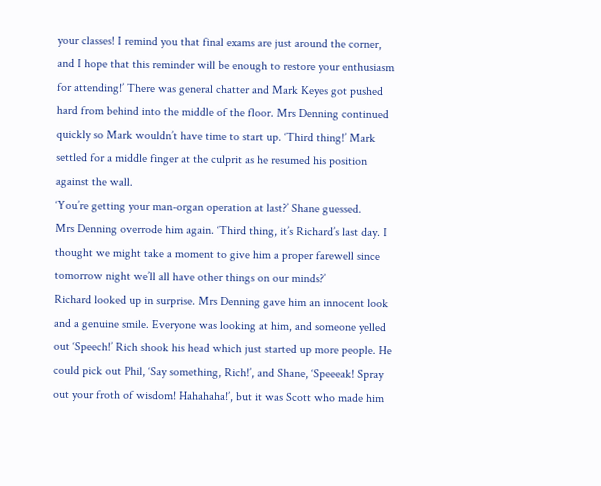your classes! I remind you that final exams are just around the corner, and I hope that this reminder will be enough to restore your enthusiasm for attending!’ There was general chatter and Mark Keyes got pushed hard from behind into the middle of the floor. Mrs Denning continued quickly so Mark wouldn’t have time to start up. ‘Third thing!’ Mark settled for a middle finger at the culprit as he resumed his position against the wall.
‘You’re getting your man-organ operation at last?’ Shane guessed.
Mrs Denning overrode him again. ‘Third thing, it’s Richard’s last day. I thought we might take a moment to give him a proper farewell since tomorrow night we’ll all have other things on our minds?’
Richard looked up in surprise. Mrs Denning gave him an innocent look and a genuine smile. Everyone was looking at him, and someone yelled out ‘Speech!’ Rich shook his head which just started up more people. He could pick out Phil, ‘Say something, Rich!’, and Shane, ‘Speeeak! Spray out your froth of wisdom! Hahahaha!’, but it was Scott who made him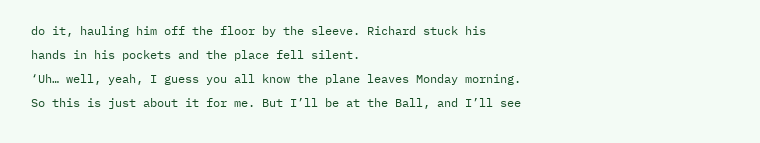do it, hauling him off the floor by the sleeve. Richard stuck his hands in his pockets and the place fell silent.
‘Uh… well, yeah, I guess you all know the plane leaves Monday morning. So this is just about it for me. But I’ll be at the Ball, and I’ll see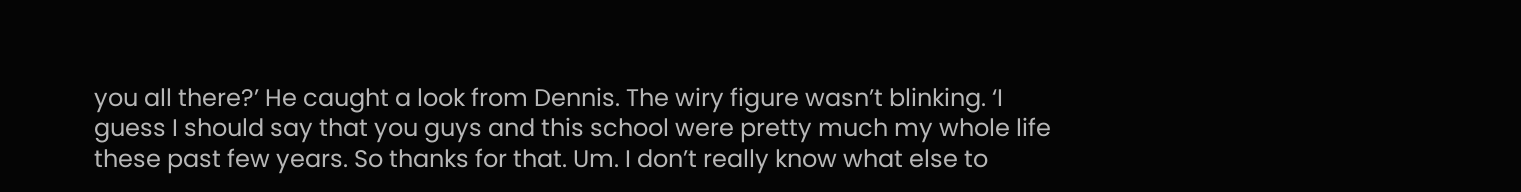you all there?’ He caught a look from Dennis. The wiry figure wasn’t blinking. ‘I guess I should say that you guys and this school were pretty much my whole life these past few years. So thanks for that. Um. I don’t really know what else to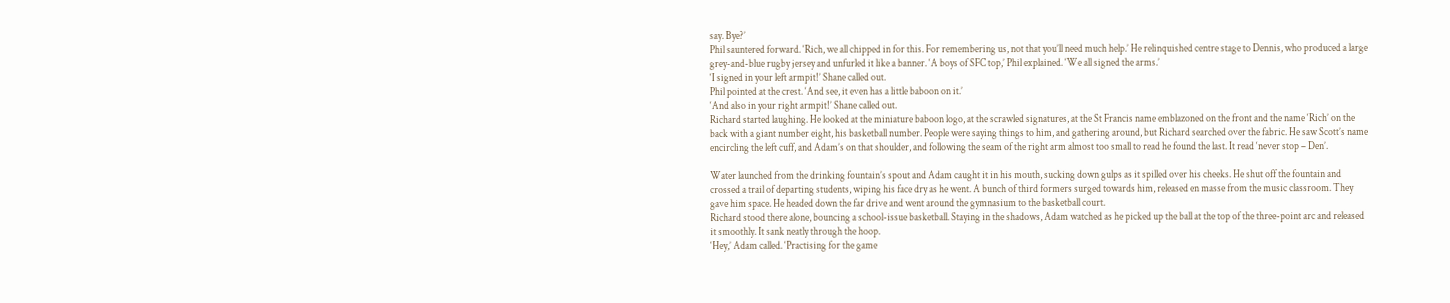say. Bye?’
Phil sauntered forward. ‘Rich, we all chipped in for this. For remembering us, not that you’ll need much help.’ He relinquished centre stage to Dennis, who produced a large grey-and-blue rugby jersey and unfurled it like a banner. ‘A boys of SFC top,’ Phil explained. ‘We all signed the arms.’
‘I signed in your left armpit!’ Shane called out.
Phil pointed at the crest. ‘And see, it even has a little baboon on it.’
‘And also in your right armpit!’ Shane called out.
Richard started laughing. He looked at the miniature baboon logo, at the scrawled signatures, at the St Francis name emblazoned on the front and the name ‘Rich’ on the back with a giant number eight, his basketball number. People were saying things to him, and gathering around, but Richard searched over the fabric. He saw Scott’s name encircling the left cuff, and Adam’s on that shoulder, and following the seam of the right arm almost too small to read he found the last. It read ‘never stop – Den’.

Water launched from the drinking fountain’s spout and Adam caught it in his mouth, sucking down gulps as it spilled over his cheeks. He shut off the fountain and crossed a trail of departing students, wiping his face dry as he went. A bunch of third formers surged towards him, released en masse from the music classroom. They gave him space. He headed down the far drive and went around the gymnasium to the basketball court.
Richard stood there alone, bouncing a school-issue basketball. Staying in the shadows, Adam watched as he picked up the ball at the top of the three-point arc and released it smoothly. It sank neatly through the hoop.
‘Hey,’ Adam called. ‘Practising for the game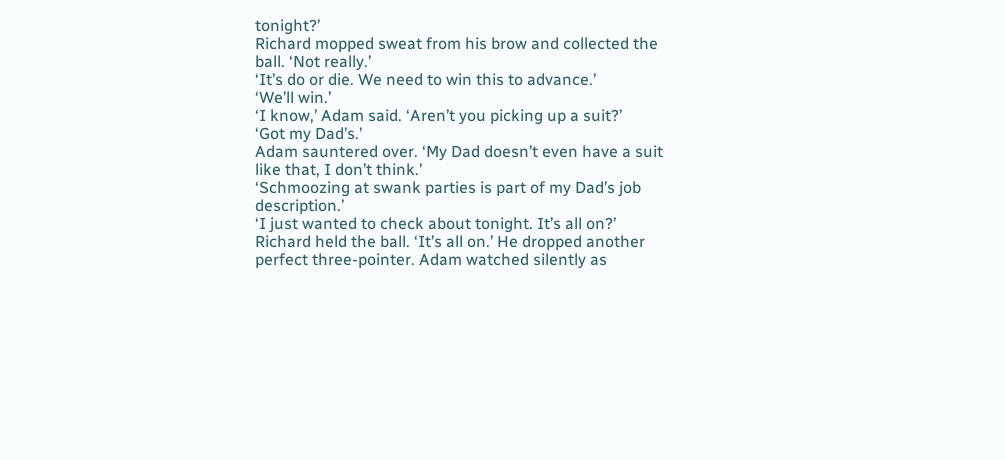tonight?’
Richard mopped sweat from his brow and collected the ball. ‘Not really.’
‘It’s do or die. We need to win this to advance.’
‘We’ll win.’
‘I know,’ Adam said. ‘Aren’t you picking up a suit?’
‘Got my Dad’s.’
Adam sauntered over. ‘My Dad doesn’t even have a suit like that, I don’t think.’
‘Schmoozing at swank parties is part of my Dad’s job description.’
‘I just wanted to check about tonight. It’s all on?’
Richard held the ball. ‘It’s all on.’ He dropped another perfect three-pointer. Adam watched silently as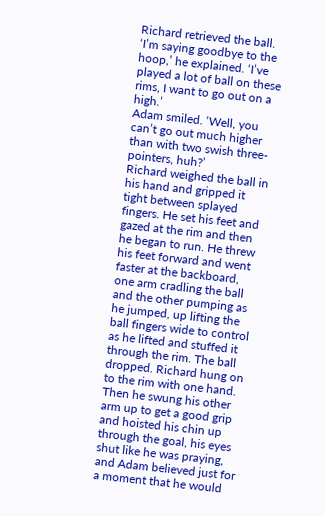Richard retrieved the ball. ‘I’m saying goodbye to the hoop,’ he explained. ‘I’ve played a lot of ball on these rims, I want to go out on a high.’
Adam smiled. ‘Well, you can’t go out much higher than with two swish three-pointers, huh?’
Richard weighed the ball in his hand and gripped it tight between splayed fingers. He set his feet and gazed at the rim and then he began to run. He threw his feet forward and went faster at the backboard, one arm cradling the ball and the other pumping as he jumped, up lifting the ball fingers wide to control as he lifted and stuffed it through the rim. The ball dropped. Richard hung on to the rim with one hand. Then he swung his other arm up to get a good grip and hoisted his chin up through the goal, his eyes shut like he was praying, and Adam believed just for a moment that he would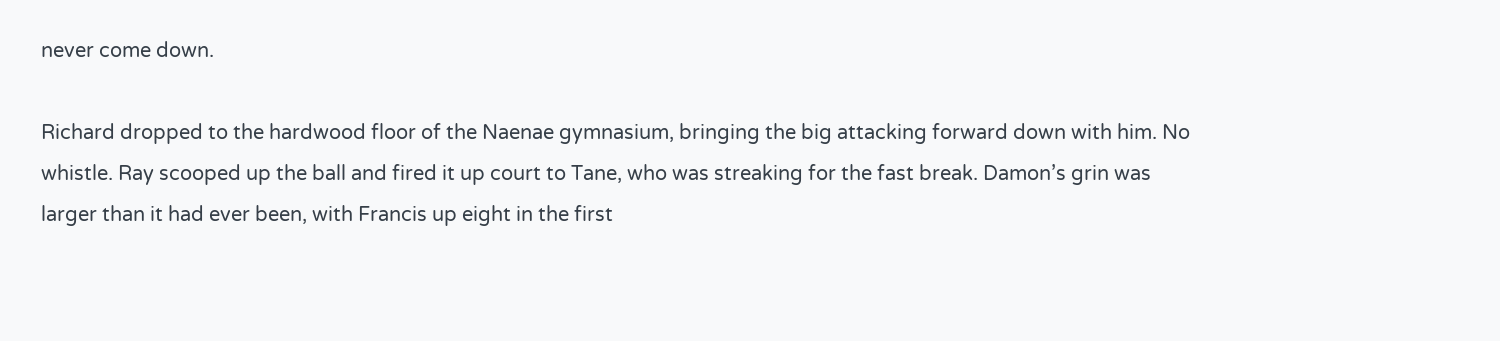never come down.

Richard dropped to the hardwood floor of the Naenae gymnasium, bringing the big attacking forward down with him. No whistle. Ray scooped up the ball and fired it up court to Tane, who was streaking for the fast break. Damon’s grin was larger than it had ever been, with Francis up eight in the first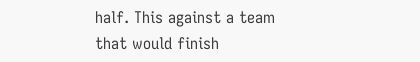half. This against a team that would finish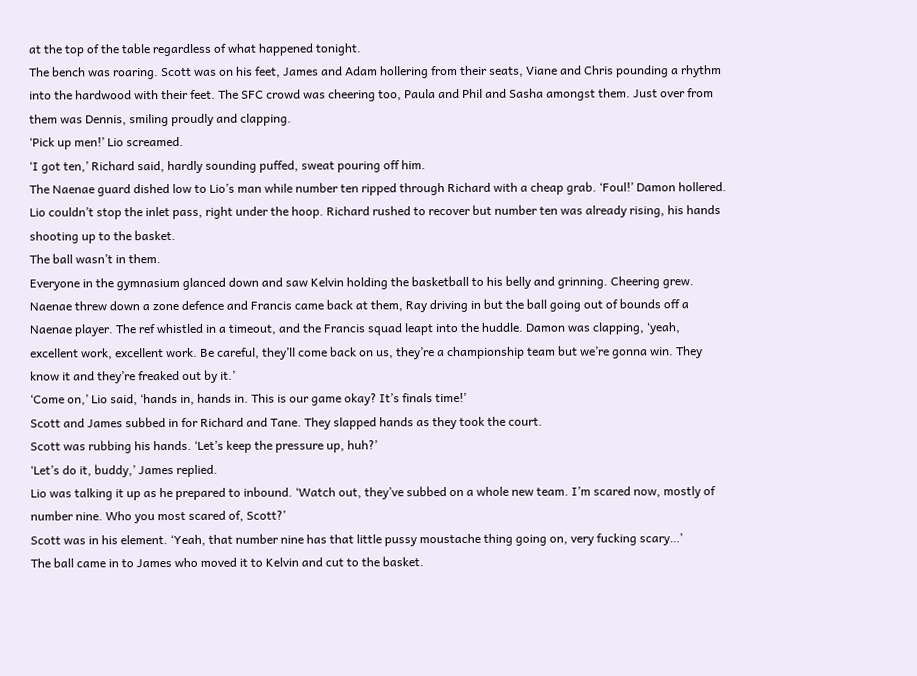at the top of the table regardless of what happened tonight.
The bench was roaring. Scott was on his feet, James and Adam hollering from their seats, Viane and Chris pounding a rhythm into the hardwood with their feet. The SFC crowd was cheering too, Paula and Phil and Sasha amongst them. Just over from them was Dennis, smiling proudly and clapping.
‘Pick up men!’ Lio screamed.
‘I got ten,’ Richard said, hardly sounding puffed, sweat pouring off him.
The Naenae guard dished low to Lio’s man while number ten ripped through Richard with a cheap grab. ‘Foul!’ Damon hollered. Lio couldn’t stop the inlet pass, right under the hoop. Richard rushed to recover but number ten was already rising, his hands shooting up to the basket.
The ball wasn’t in them.
Everyone in the gymnasium glanced down and saw Kelvin holding the basketball to his belly and grinning. Cheering grew.
Naenae threw down a zone defence and Francis came back at them, Ray driving in but the ball going out of bounds off a Naenae player. The ref whistled in a timeout, and the Francis squad leapt into the huddle. Damon was clapping, ‘yeah, excellent work, excellent work. Be careful, they’ll come back on us, they’re a championship team but we’re gonna win. They know it and they’re freaked out by it.’
‘Come on,’ Lio said, ‘hands in, hands in. This is our game okay? It’s finals time!’
Scott and James subbed in for Richard and Tane. They slapped hands as they took the court.
Scott was rubbing his hands. ‘Let’s keep the pressure up, huh?’
‘Let’s do it, buddy,’ James replied.
Lio was talking it up as he prepared to inbound. ‘Watch out, they’ve subbed on a whole new team. I’m scared now, mostly of number nine. Who you most scared of, Scott?’
Scott was in his element. ‘Yeah, that number nine has that little pussy moustache thing going on, very fucking scary…’
The ball came in to James who moved it to Kelvin and cut to the basket.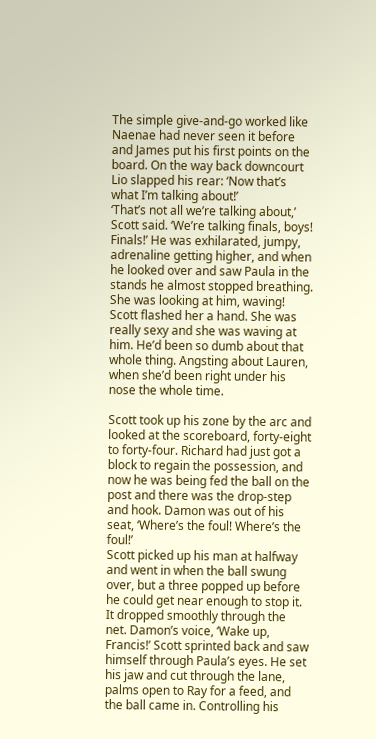The simple give-and-go worked like Naenae had never seen it before and James put his first points on the board. On the way back downcourt Lio slapped his rear: ‘Now that’s what I’m talking about!’
‘That’s not all we’re talking about,’ Scott said. ‘We’re talking finals, boys! Finals!’ He was exhilarated, jumpy, adrenaline getting higher, and when he looked over and saw Paula in the stands he almost stopped breathing. She was looking at him, waving! Scott flashed her a hand. She was really sexy and she was waving at him. He’d been so dumb about that whole thing. Angsting about Lauren, when she’d been right under his nose the whole time.

Scott took up his zone by the arc and looked at the scoreboard, forty-eight to forty-four. Richard had just got a block to regain the possession, and now he was being fed the ball on the post and there was the drop-step and hook. Damon was out of his seat, ‘Where’s the foul! Where’s the foul!’
Scott picked up his man at halfway and went in when the ball swung over, but a three popped up before he could get near enough to stop it. It dropped smoothly through the net. Damon’s voice, ‘Wake up, Francis!’ Scott sprinted back and saw himself through Paula’s eyes. He set his jaw and cut through the lane, palms open to Ray for a feed, and the ball came in. Controlling his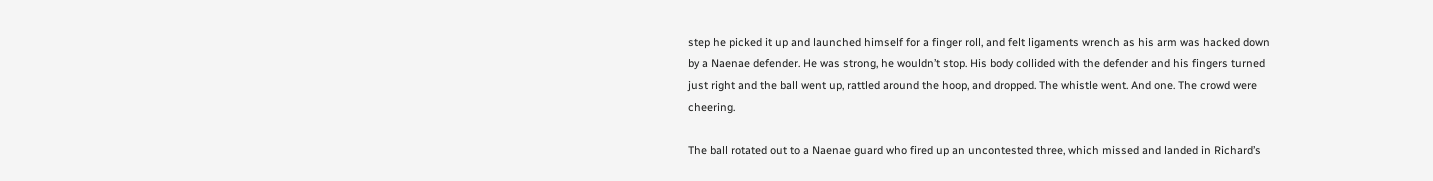step he picked it up and launched himself for a finger roll, and felt ligaments wrench as his arm was hacked down by a Naenae defender. He was strong, he wouldn’t stop. His body collided with the defender and his fingers turned just right and the ball went up, rattled around the hoop, and dropped. The whistle went. And one. The crowd were cheering.

The ball rotated out to a Naenae guard who fired up an uncontested three, which missed and landed in Richard’s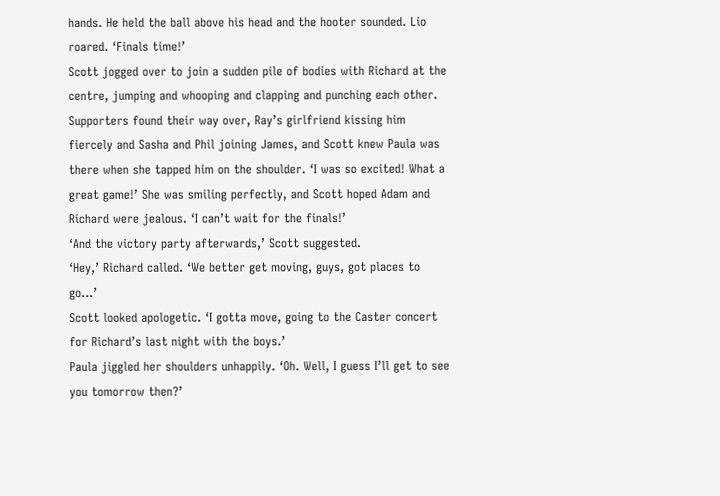hands. He held the ball above his head and the hooter sounded. Lio roared. ‘Finals time!’
Scott jogged over to join a sudden pile of bodies with Richard at the centre, jumping and whooping and clapping and punching each other. Supporters found their way over, Ray’s girlfriend kissing him fiercely and Sasha and Phil joining James, and Scott knew Paula was there when she tapped him on the shoulder. ‘I was so excited! What a great game!’ She was smiling perfectly, and Scott hoped Adam and Richard were jealous. ‘I can’t wait for the finals!’
‘And the victory party afterwards,’ Scott suggested.
‘Hey,’ Richard called. ‘We better get moving, guys, got places to go…’
Scott looked apologetic. ‘I gotta move, going to the Caster concert for Richard’s last night with the boys.’
Paula jiggled her shoulders unhappily. ‘Oh. Well, I guess I’ll get to see you tomorrow then?’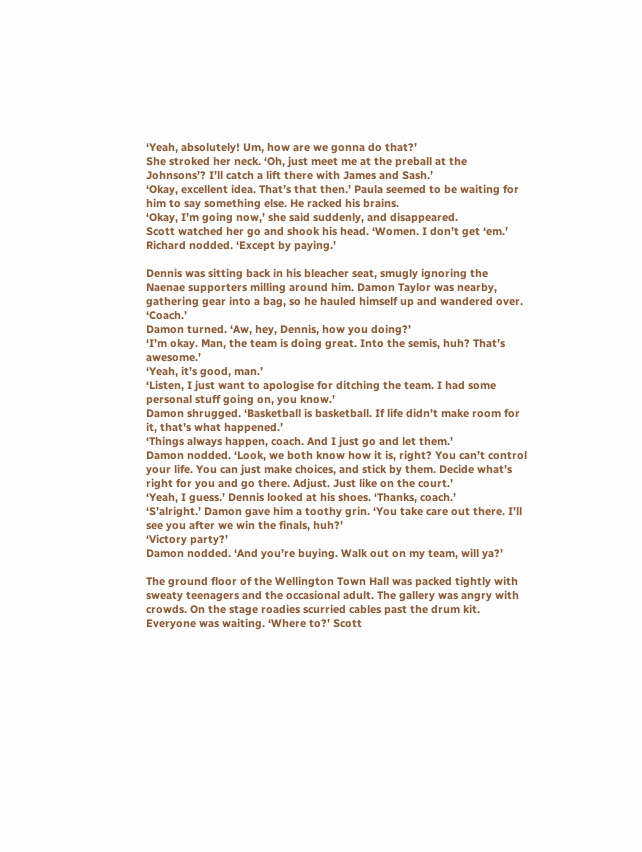‘Yeah, absolutely! Um, how are we gonna do that?’
She stroked her neck. ‘Oh, just meet me at the preball at the Johnsons’? I’ll catch a lift there with James and Sash.’
‘Okay, excellent idea. That’s that then.’ Paula seemed to be waiting for him to say something else. He racked his brains.
‘Okay, I’m going now,’ she said suddenly, and disappeared.
Scott watched her go and shook his head. ‘Women. I don’t get ‘em.’
Richard nodded. ‘Except by paying.’

Dennis was sitting back in his bleacher seat, smugly ignoring the Naenae supporters milling around him. Damon Taylor was nearby, gathering gear into a bag, so he hauled himself up and wandered over. ‘Coach.’
Damon turned. ‘Aw, hey, Dennis, how you doing?’
‘I’m okay. Man, the team is doing great. Into the semis, huh? That’s awesome.’
‘Yeah, it’s good, man.’
‘Listen, I just want to apologise for ditching the team. I had some personal stuff going on, you know.’
Damon shrugged. ‘Basketball is basketball. If life didn’t make room for it, that’s what happened.’
‘Things always happen, coach. And I just go and let them.’
Damon nodded. ‘Look, we both know how it is, right? You can’t control your life. You can just make choices, and stick by them. Decide what’s right for you and go there. Adjust. Just like on the court.’
‘Yeah, I guess.’ Dennis looked at his shoes. ‘Thanks, coach.’
‘S’alright.’ Damon gave him a toothy grin. ‘You take care out there. I’ll see you after we win the finals, huh?’
‘Victory party?’
Damon nodded. ‘And you’re buying. Walk out on my team, will ya?’

The ground floor of the Wellington Town Hall was packed tightly with sweaty teenagers and the occasional adult. The gallery was angry with crowds. On the stage roadies scurried cables past the drum kit. Everyone was waiting. ‘Where to?’ Scott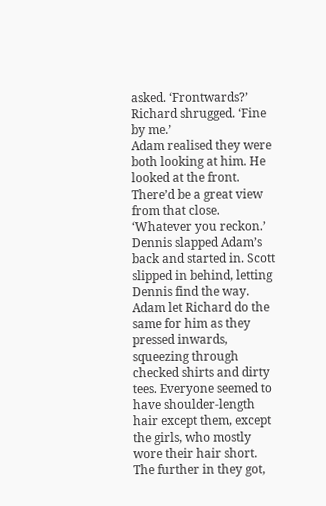asked. ‘Frontwards?’
Richard shrugged. ‘Fine by me.’
Adam realised they were both looking at him. He looked at the front. There’d be a great view from that close. ‘Whatever you reckon.’
Dennis slapped Adam’s back and started in. Scott slipped in behind, letting Dennis find the way. Adam let Richard do the same for him as they pressed inwards, squeezing through checked shirts and dirty tees. Everyone seemed to have shoulder-length hair except them, except the girls, who mostly wore their hair short.
The further in they got,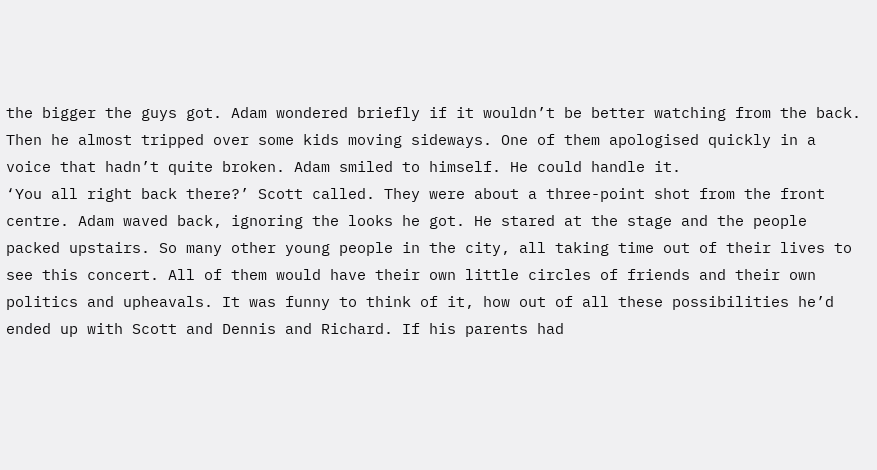the bigger the guys got. Adam wondered briefly if it wouldn’t be better watching from the back. Then he almost tripped over some kids moving sideways. One of them apologised quickly in a voice that hadn’t quite broken. Adam smiled to himself. He could handle it.
‘You all right back there?’ Scott called. They were about a three-point shot from the front centre. Adam waved back, ignoring the looks he got. He stared at the stage and the people packed upstairs. So many other young people in the city, all taking time out of their lives to see this concert. All of them would have their own little circles of friends and their own politics and upheavals. It was funny to think of it, how out of all these possibilities he’d ended up with Scott and Dennis and Richard. If his parents had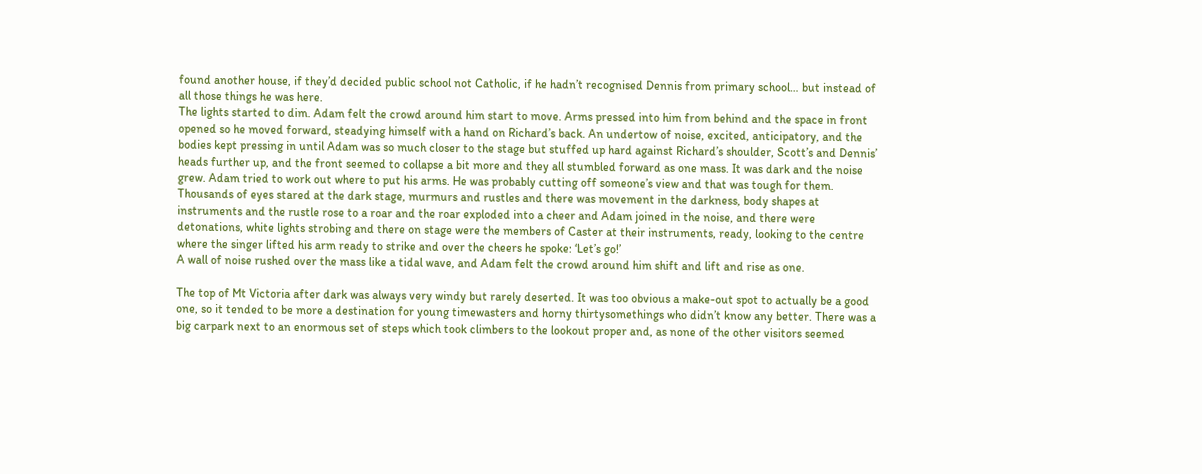found another house, if they’d decided public school not Catholic, if he hadn’t recognised Dennis from primary school… but instead of all those things he was here.
The lights started to dim. Adam felt the crowd around him start to move. Arms pressed into him from behind and the space in front opened so he moved forward, steadying himself with a hand on Richard’s back. An undertow of noise, excited, anticipatory, and the bodies kept pressing in until Adam was so much closer to the stage but stuffed up hard against Richard’s shoulder, Scott’s and Dennis’ heads further up, and the front seemed to collapse a bit more and they all stumbled forward as one mass. It was dark and the noise grew. Adam tried to work out where to put his arms. He was probably cutting off someone’s view and that was tough for them. Thousands of eyes stared at the dark stage, murmurs and rustles and there was movement in the darkness, body shapes at instruments and the rustle rose to a roar and the roar exploded into a cheer and Adam joined in the noise, and there were detonations, white lights strobing and there on stage were the members of Caster at their instruments, ready, looking to the centre where the singer lifted his arm ready to strike and over the cheers he spoke: ‘Let’s go!’
A wall of noise rushed over the mass like a tidal wave, and Adam felt the crowd around him shift and lift and rise as one.

The top of Mt Victoria after dark was always very windy but rarely deserted. It was too obvious a make-out spot to actually be a good one, so it tended to be more a destination for young timewasters and horny thirtysomethings who didn’t know any better. There was a big carpark next to an enormous set of steps which took climbers to the lookout proper and, as none of the other visitors seemed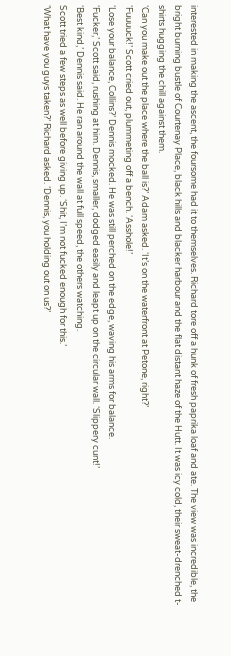interested in making the ascent, the foursome had it to themselves. Richard tore off a hunk of fresh paprika loaf and ate. The view was incredible, the bright burning bustle of Courtenay Place, black hills and blacker harbour and the flat distant haze of the Hutt. It was icy cold, their sweat-drenched t-shirts hugging the chill against them.
‘Can you make out the place where the ball is?’ Adam asked. ‘It’s on the waterfront at Petone, right?’
‘Fuuuuck!’ Scott cried out, plummeting off a bench. ‘Asshole!’
‘Lose your balance, Collins?’ Dennis mocked. He was still perched on the edge, waving his arms for balance.
‘Fucker,’ Scott said, rushing at him. Dennis, smaller, dodged easily and leapt up on the circular wall. ‘Slippery cunt!’
‘Best kind,’ Dennis said. He ran around the wall at full speed, the others watching.
Scott tried a few steps as well before giving up. ‘Shit, I’m not fucked enough for this.’
‘What have you guys taken?’ Richard asked. ‘Dennis, you holding out on us?’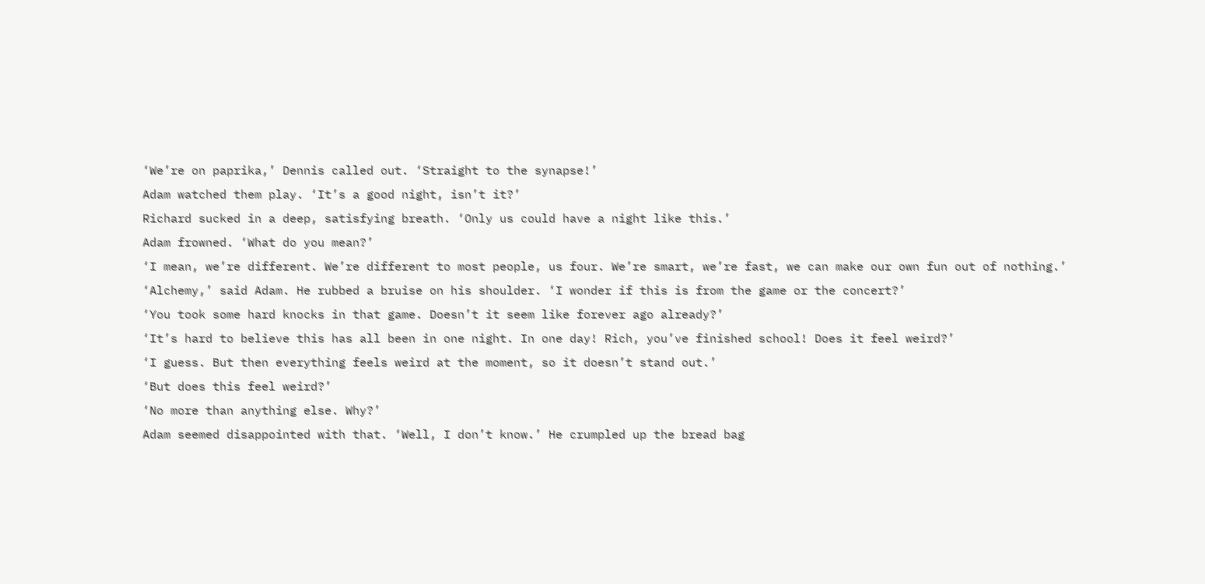‘We’re on paprika,’ Dennis called out. ‘Straight to the synapse!’
Adam watched them play. ‘It’s a good night, isn’t it?’
Richard sucked in a deep, satisfying breath. ‘Only us could have a night like this.’
Adam frowned. ‘What do you mean?’
‘I mean, we’re different. We’re different to most people, us four. We’re smart, we’re fast, we can make our own fun out of nothing.’
‘Alchemy,’ said Adam. He rubbed a bruise on his shoulder. ‘I wonder if this is from the game or the concert?’
‘You took some hard knocks in that game. Doesn’t it seem like forever ago already?’
‘It’s hard to believe this has all been in one night. In one day! Rich, you’ve finished school! Does it feel weird?’
‘I guess. But then everything feels weird at the moment, so it doesn’t stand out.’
‘But does this feel weird?’
‘No more than anything else. Why?’
Adam seemed disappointed with that. ‘Well, I don’t know.’ He crumpled up the bread bag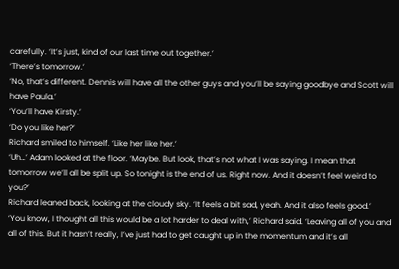carefully. ‘It’s just, kind of our last time out together.’
‘There’s tomorrow.’
‘No, that’s different. Dennis will have all the other guys and you’ll be saying goodbye and Scott will have Paula.’
‘You’ll have Kirsty.’
‘Do you like her?’
Richard smiled to himself. ‘Like her like her.’
‘Uh…’ Adam looked at the floor. ‘Maybe. But look, that’s not what I was saying. I mean that tomorrow we’ll all be split up. So tonight is the end of us. Right now. And it doesn’t feel weird to you?’
Richard leaned back, looking at the cloudy sky. ‘It feels a bit sad, yeah. And it also feels good.’
‘You know, I thought all this would be a lot harder to deal with,’ Richard said. ‘Leaving all of you and all of this. But it hasn’t really, I’ve just had to get caught up in the momentum and it’s all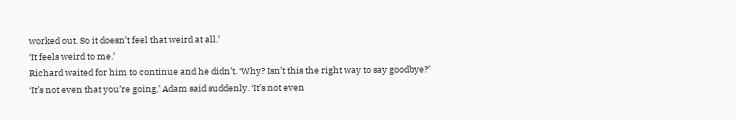worked out. So it doesn’t feel that weird at all.’
‘It feels weird to me.’
Richard waited for him to continue and he didn’t. ‘Why? Isn’t this the right way to say goodbye?’
‘It’s not even that you’re going,’ Adam said suddenly. ‘It’s not even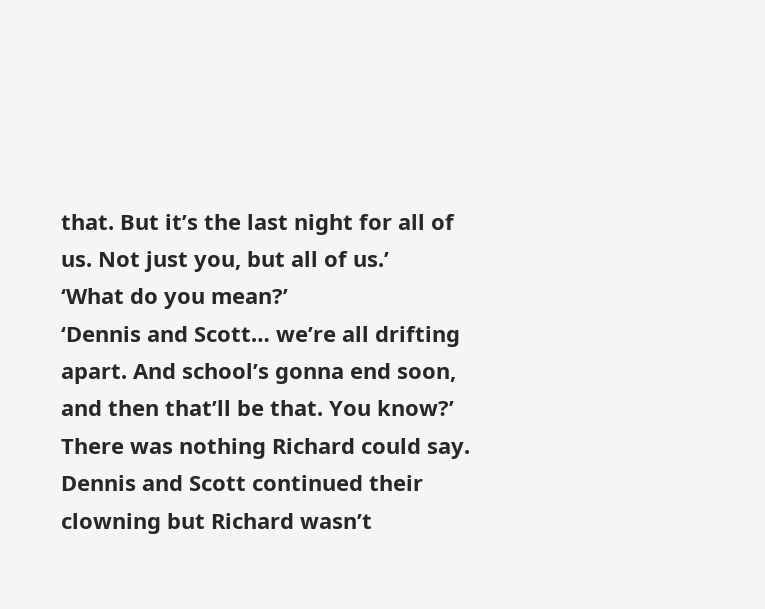that. But it’s the last night for all of us. Not just you, but all of us.’
‘What do you mean?’
‘Dennis and Scott… we’re all drifting apart. And school’s gonna end soon, and then that’ll be that. You know?’
There was nothing Richard could say. Dennis and Scott continued their clowning but Richard wasn’t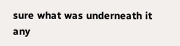sure what was underneath it any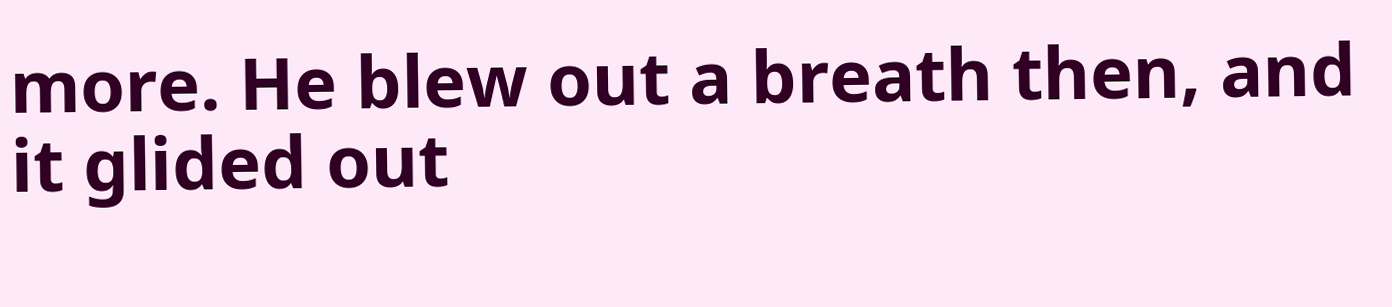more. He blew out a breath then, and it glided out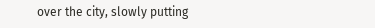over the city, slowly putting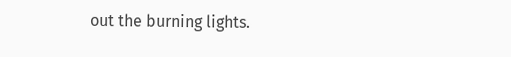out the burning lights.